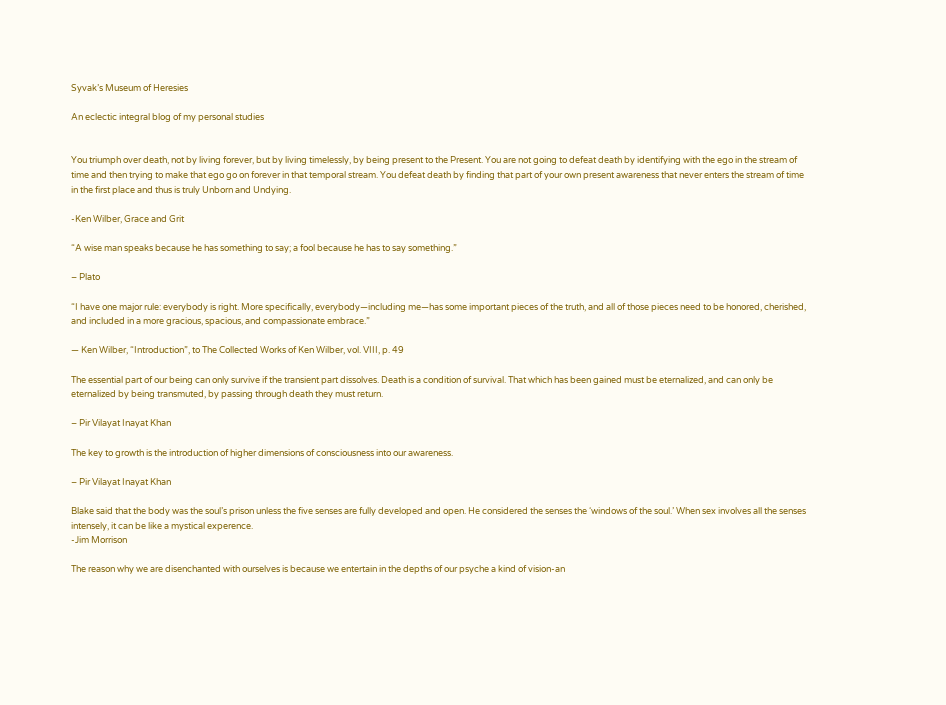Syvak’s Museum of Heresies

An eclectic integral blog of my personal studies


You triumph over death, not by living forever, but by living timelessly, by being present to the Present. You are not going to defeat death by identifying with the ego in the stream of time and then trying to make that ego go on forever in that temporal stream. You defeat death by finding that part of your own present awareness that never enters the stream of time in the first place and thus is truly Unborn and Undying.

-Ken Wilber, Grace and Grit

“A wise man speaks because he has something to say; a fool because he has to say something.”

– Plato

“I have one major rule: everybody is right. More specifically, everybody—including me—has some important pieces of the truth, and all of those pieces need to be honored, cherished, and included in a more gracious, spacious, and compassionate embrace.”

― Ken Wilber, “Introduction”, to The Collected Works of Ken Wilber, vol. VIII, p. 49

The essential part of our being can only survive if the transient part dissolves. Death is a condition of survival. That which has been gained must be eternalized, and can only be eternalized by being transmuted, by passing through death they must return.

– Pir Vilayat Inayat Khan

The key to growth is the introduction of higher dimensions of consciousness into our awareness.

– Pir Vilayat Inayat Khan

Blake said that the body was the soul’s prison unless the five senses are fully developed and open. He considered the senses the ‘windows of the soul.’ When sex involves all the senses intensely, it can be like a mystical experence.
-Jim Morrison

The reason why we are disenchanted with ourselves is because we entertain in the depths of our psyche a kind of vision-an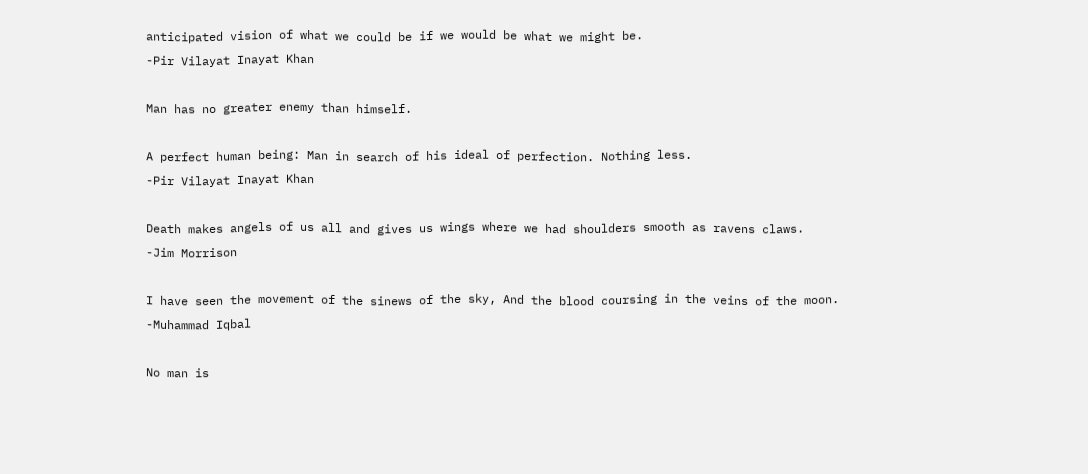anticipated vision of what we could be if we would be what we might be.
-Pir Vilayat Inayat Khan

Man has no greater enemy than himself.

A perfect human being: Man in search of his ideal of perfection. Nothing less.
-Pir Vilayat Inayat Khan

Death makes angels of us all and gives us wings where we had shoulders smooth as ravens claws.
-Jim Morrison

I have seen the movement of the sinews of the sky, And the blood coursing in the veins of the moon.
-Muhammad Iqbal

No man is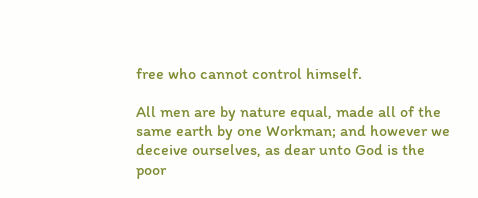free who cannot control himself.

All men are by nature equal, made all of the same earth by one Workman; and however we deceive ourselves, as dear unto God is the poor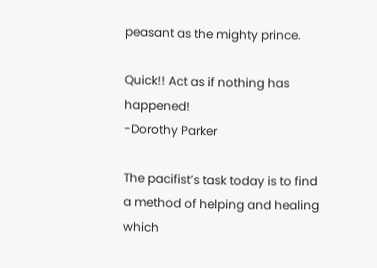peasant as the mighty prince.

Quick!! Act as if nothing has happened!
-Dorothy Parker

The pacifist’s task today is to find a method of helping and healing which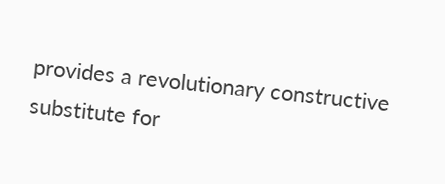provides a revolutionary constructive substitute for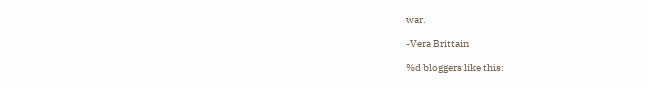war.

-Vera Brittain

%d bloggers like this: